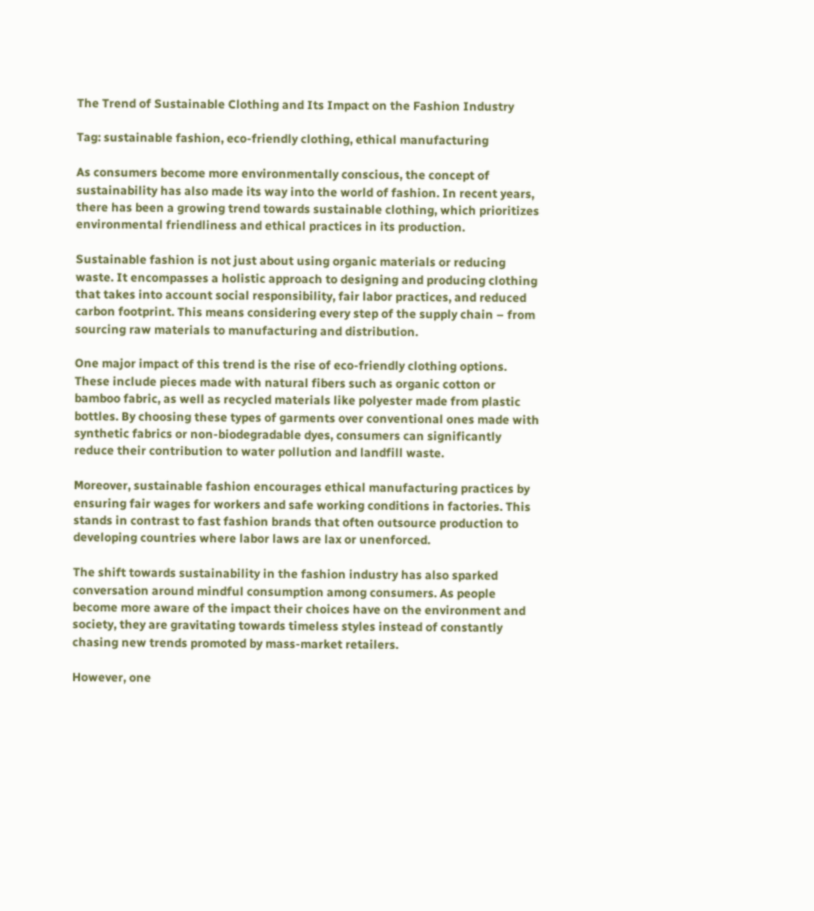The Trend of Sustainable Clothing and Its Impact on the Fashion Industry

Tag: sustainable fashion, eco-friendly clothing, ethical manufacturing

As consumers become more environmentally conscious, the concept of sustainability has also made its way into the world of fashion. In recent years, there has been a growing trend towards sustainable clothing, which prioritizes environmental friendliness and ethical practices in its production.

Sustainable fashion is not just about using organic materials or reducing waste. It encompasses a holistic approach to designing and producing clothing that takes into account social responsibility, fair labor practices, and reduced carbon footprint. This means considering every step of the supply chain – from sourcing raw materials to manufacturing and distribution.

One major impact of this trend is the rise of eco-friendly clothing options. These include pieces made with natural fibers such as organic cotton or bamboo fabric, as well as recycled materials like polyester made from plastic bottles. By choosing these types of garments over conventional ones made with synthetic fabrics or non-biodegradable dyes, consumers can significantly reduce their contribution to water pollution and landfill waste.

Moreover, sustainable fashion encourages ethical manufacturing practices by ensuring fair wages for workers and safe working conditions in factories. This stands in contrast to fast fashion brands that often outsource production to developing countries where labor laws are lax or unenforced.

The shift towards sustainability in the fashion industry has also sparked conversation around mindful consumption among consumers. As people become more aware of the impact their choices have on the environment and society, they are gravitating towards timeless styles instead of constantly chasing new trends promoted by mass-market retailers.

However, one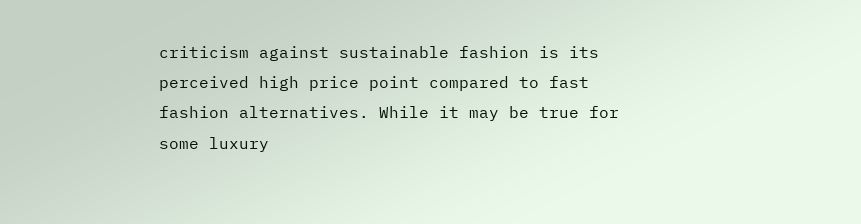criticism against sustainable fashion is its perceived high price point compared to fast fashion alternatives. While it may be true for some luxury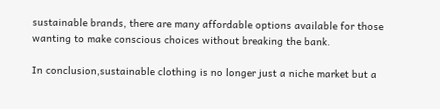sustainable brands, there are many affordable options available for those wanting to make conscious choices without breaking the bank.

In conclusion,sustainable clothing is no longer just a niche market but a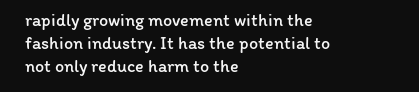rapidly growing movement within the fashion industry. It has the potential to not only reduce harm to the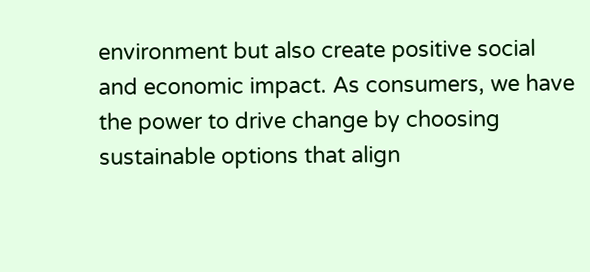environment but also create positive social and economic impact. As consumers, we have the power to drive change by choosing sustainable options that align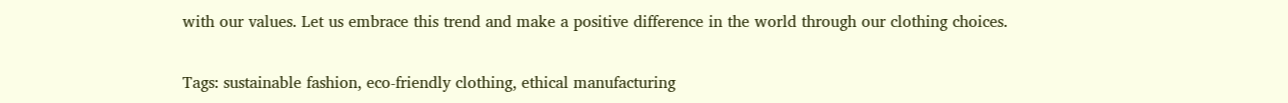with our values. Let us embrace this trend and make a positive difference in the world through our clothing choices.

Tags: sustainable fashion, eco-friendly clothing, ethical manufacturing